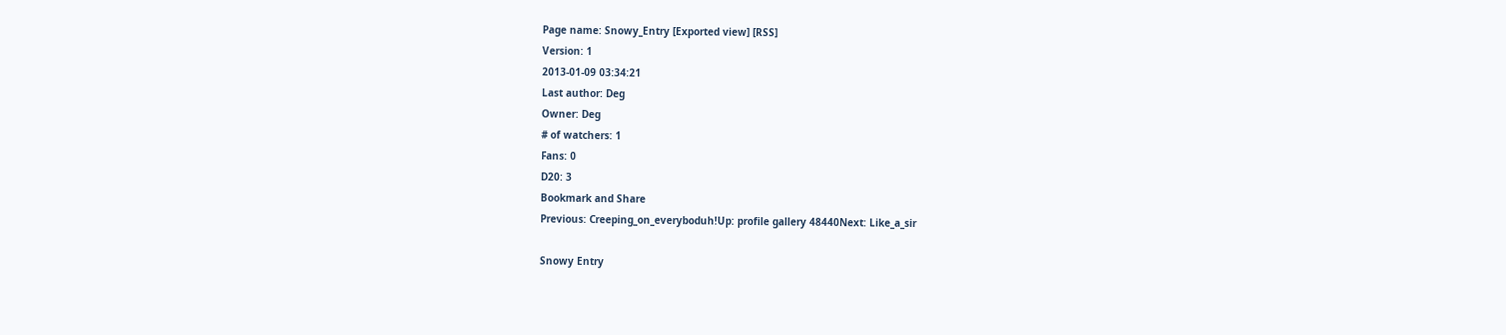Page name: Snowy_Entry [Exported view] [RSS]
Version: 1
2013-01-09 03:34:21
Last author: Deg
Owner: Deg
# of watchers: 1
Fans: 0
D20: 3
Bookmark and Share
Previous: Creeping_on_everyboduh!Up: profile gallery 48440Next: Like_a_sir

Snowy Entry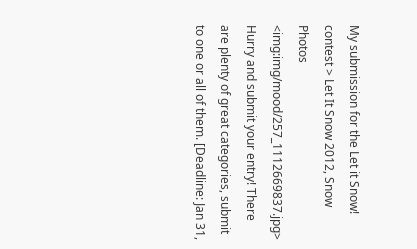My submission for the Let it Snow! contest > Let It Snow 2012, Snow Photos <img:img/mood/257_1112669837.jpg>
Hurry and submit your entry! There are plenty of great categories, submit to one or all of them. [Deadline: Jan 31,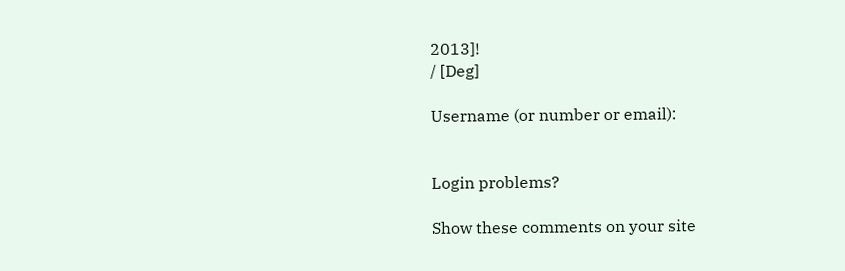2013]!
/ [Deg]

Username (or number or email):


Login problems?

Show these comments on your site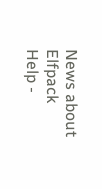News about Elfpack
Help -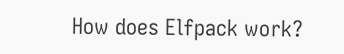How does Elfpack work?